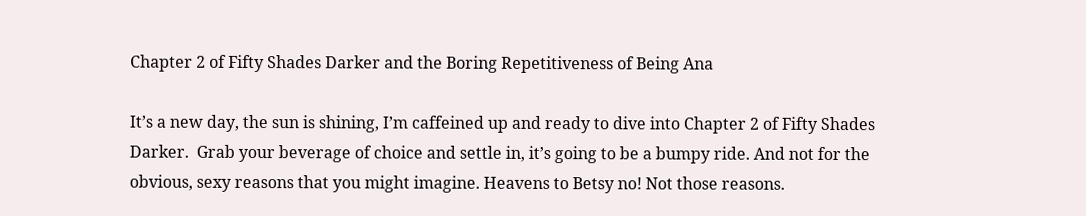Chapter 2 of Fifty Shades Darker and the Boring Repetitiveness of Being Ana

It’s a new day, the sun is shining, I’m caffeined up and ready to dive into Chapter 2 of Fifty Shades Darker.  Grab your beverage of choice and settle in, it’s going to be a bumpy ride. And not for the obvious, sexy reasons that you might imagine. Heavens to Betsy no! Not those reasons.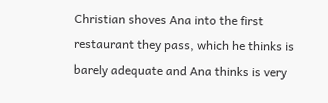Christian shoves Ana into the first restaurant they pass, which he thinks is barely adequate and Ana thinks is very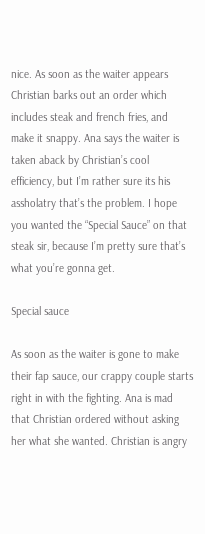nice. As soon as the waiter appears Christian barks out an order which includes steak and french fries, and make it snappy. Ana says the waiter is taken aback by Christian’s cool efficiency, but I’m rather sure its his assholatry that’s the problem. I hope you wanted the “Special Sauce” on that steak sir, because I’m pretty sure that’s what you’re gonna get.

Special sauce

As soon as the waiter is gone to make their fap sauce, our crappy couple starts right in with the fighting. Ana is mad that Christian ordered without asking her what she wanted. Christian is angry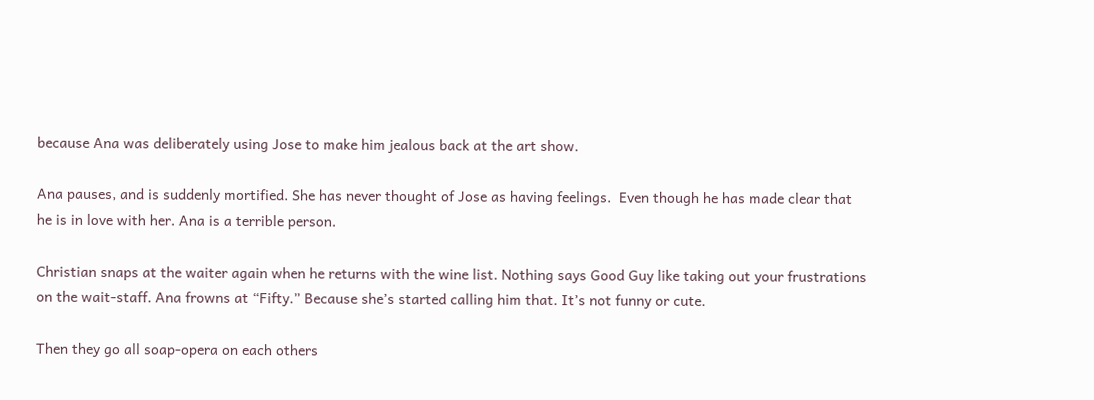because Ana was deliberately using Jose to make him jealous back at the art show.

Ana pauses, and is suddenly mortified. She has never thought of Jose as having feelings.  Even though he has made clear that he is in love with her. Ana is a terrible person.

Christian snaps at the waiter again when he returns with the wine list. Nothing says Good Guy like taking out your frustrations on the wait-staff. Ana frowns at “Fifty.” Because she’s started calling him that. It’s not funny or cute.

Then they go all soap-opera on each others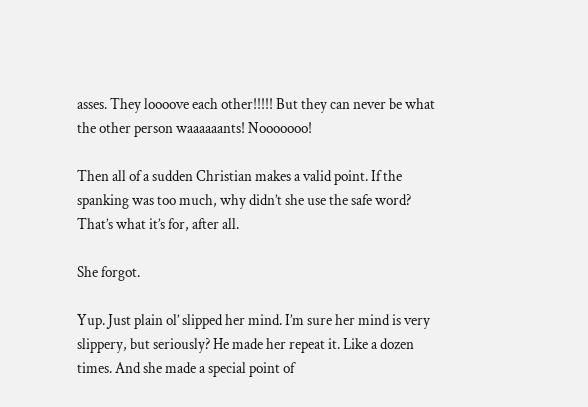asses. They loooove each other!!!!! But they can never be what the other person waaaaaants! Nooooooo!

Then all of a sudden Christian makes a valid point. If the spanking was too much, why didn’t she use the safe word? That’s what it’s for, after all.

She forgot.

Yup. Just plain ol’ slipped her mind. I’m sure her mind is very slippery, but seriously? He made her repeat it. Like a dozen times. And she made a special point of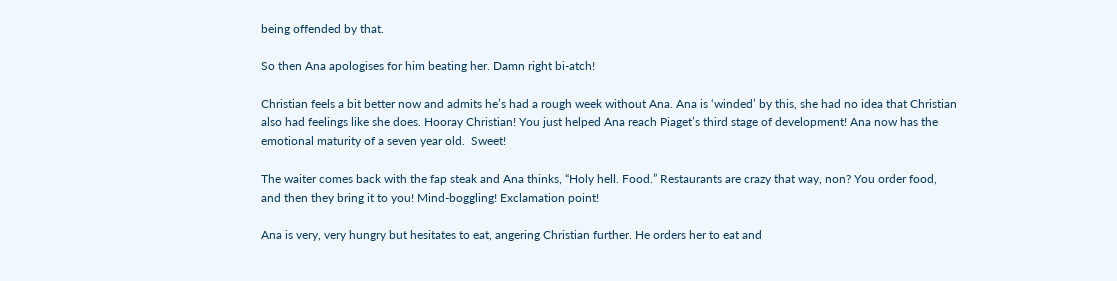being offended by that.

So then Ana apologises for him beating her. Damn right bi-atch!

Christian feels a bit better now and admits he’s had a rough week without Ana. Ana is ‘winded’ by this, she had no idea that Christian also had feelings like she does. Hooray Christian! You just helped Ana reach Piaget’s third stage of development! Ana now has the emotional maturity of a seven year old.  Sweet!

The waiter comes back with the fap steak and Ana thinks, “Holy hell. Food.” Restaurants are crazy that way, non? You order food, and then they bring it to you! Mind-boggling! Exclamation point!

Ana is very, very hungry but hesitates to eat, angering Christian further. He orders her to eat and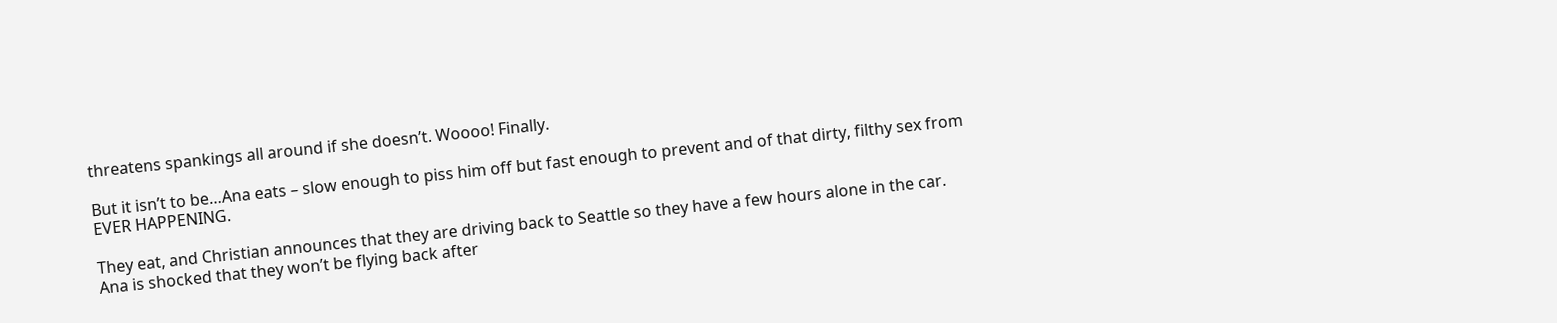threatens spankings all around if she doesn’t. Woooo! Finally.

But it isn’t to be…Ana eats – slow enough to piss him off but fast enough to prevent and of that dirty, filthy sex from EVER HAPPENING.

They eat, and Christian announces that they are driving back to Seattle so they have a few hours alone in the car. Ana is shocked that they won’t be flying back after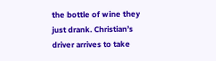the bottle of wine they just drank. Christian’s driver arrives to take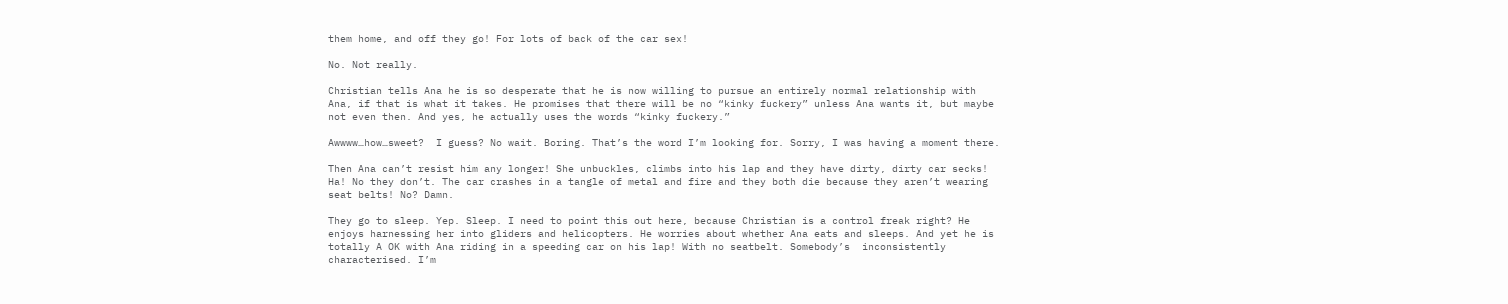them home, and off they go! For lots of back of the car sex!

No. Not really.

Christian tells Ana he is so desperate that he is now willing to pursue an entirely normal relationship with Ana, if that is what it takes. He promises that there will be no “kinky fuckery” unless Ana wants it, but maybe not even then. And yes, he actually uses the words “kinky fuckery.”

Awwww…how…sweet?  I guess? No wait. Boring. That’s the word I’m looking for. Sorry, I was having a moment there.

Then Ana can’t resist him any longer! She unbuckles, climbs into his lap and they have dirty, dirty car secks! Ha! No they don’t. The car crashes in a tangle of metal and fire and they both die because they aren’t wearing seat belts! No? Damn.

They go to sleep. Yep. Sleep. I need to point this out here, because Christian is a control freak right? He enjoys harnessing her into gliders and helicopters. He worries about whether Ana eats and sleeps. And yet he is totally A OK with Ana riding in a speeding car on his lap! With no seatbelt. Somebody’s  inconsistently characterised. I’m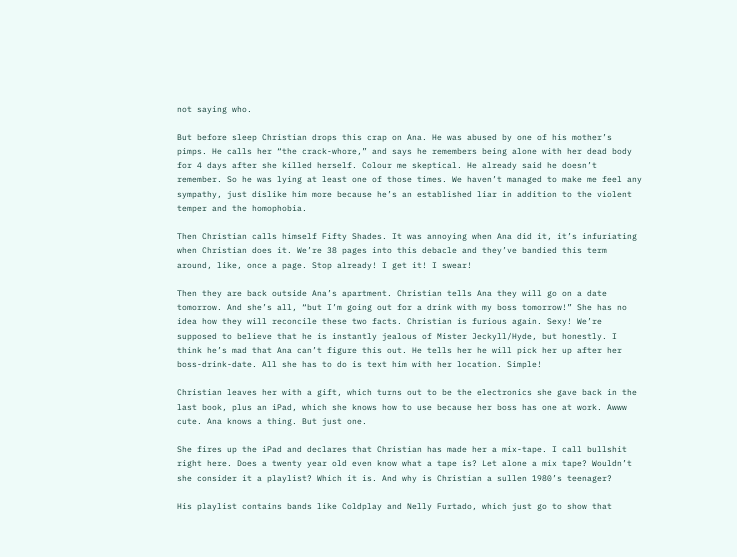not saying who.

But before sleep Christian drops this crap on Ana. He was abused by one of his mother’s pimps. He calls her “the crack-whore,” and says he remembers being alone with her dead body for 4 days after she killed herself. Colour me skeptical. He already said he doesn’t remember. So he was lying at least one of those times. We haven’t managed to make me feel any sympathy, just dislike him more because he’s an established liar in addition to the violent temper and the homophobia.

Then Christian calls himself Fifty Shades. It was annoying when Ana did it, it’s infuriating when Christian does it. We’re 38 pages into this debacle and they’ve bandied this term around, like, once a page. Stop already! I get it! I swear!

Then they are back outside Ana’s apartment. Christian tells Ana they will go on a date tomorrow. And she’s all, “but I’m going out for a drink with my boss tomorrow!” She has no idea how they will reconcile these two facts. Christian is furious again. Sexy! We’re supposed to believe that he is instantly jealous of Mister Jeckyll/Hyde, but honestly. I think he’s mad that Ana can’t figure this out. He tells her he will pick her up after her boss-drink-date. All she has to do is text him with her location. Simple!

Christian leaves her with a gift, which turns out to be the electronics she gave back in the last book, plus an iPad, which she knows how to use because her boss has one at work. Awww cute. Ana knows a thing. But just one.

She fires up the iPad and declares that Christian has made her a mix-tape. I call bullshit right here. Does a twenty year old even know what a tape is? Let alone a mix tape? Wouldn’t she consider it a playlist? Which it is. And why is Christian a sullen 1980’s teenager?

His playlist contains bands like Coldplay and Nelly Furtado, which just go to show that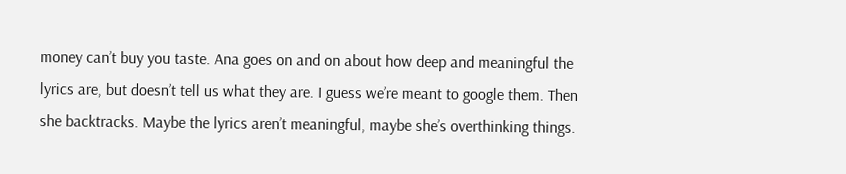money can’t buy you taste. Ana goes on and on about how deep and meaningful the lyrics are, but doesn’t tell us what they are. I guess we’re meant to google them. Then she backtracks. Maybe the lyrics aren’t meaningful, maybe she’s overthinking things.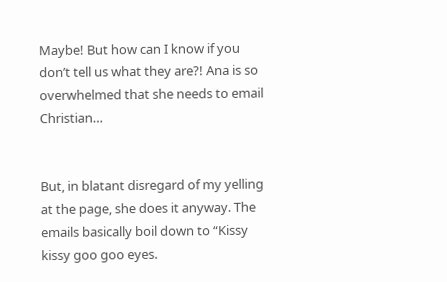Maybe! But how can I know if you don’t tell us what they are?! Ana is so overwhelmed that she needs to email Christian…


But, in blatant disregard of my yelling at the page, she does it anyway. The emails basically boil down to “Kissy kissy goo goo eyes.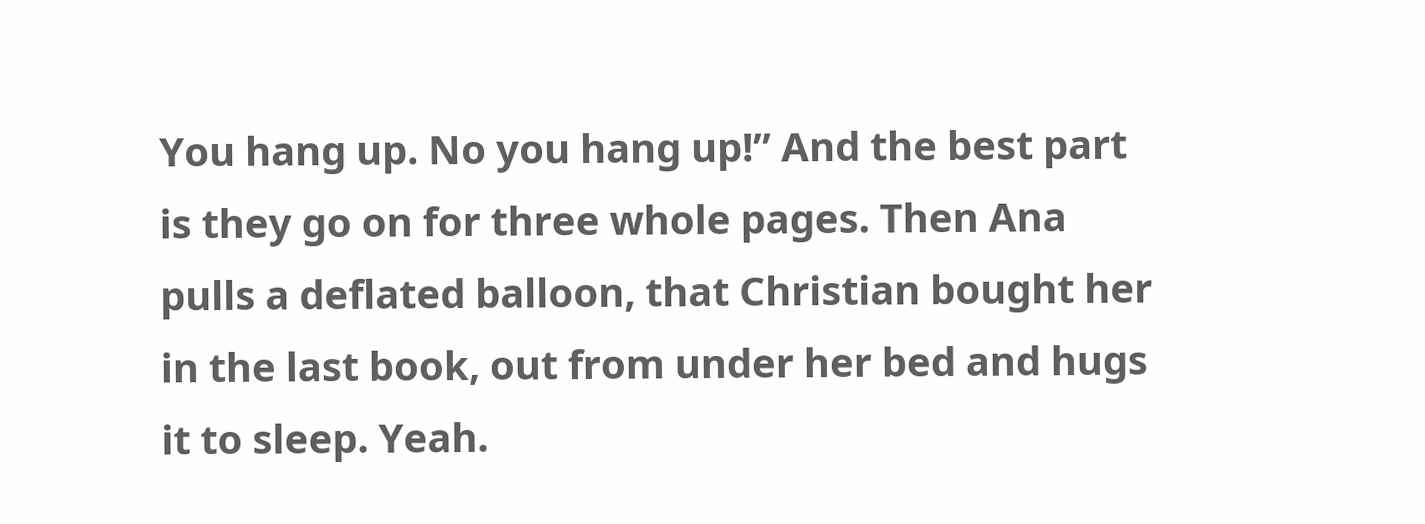You hang up. No you hang up!” And the best part is they go on for three whole pages. Then Ana pulls a deflated balloon, that Christian bought her in the last book, out from under her bed and hugs it to sleep. Yeah.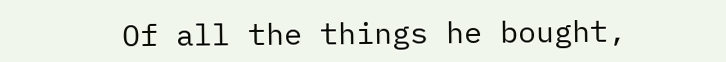Of all the things he bought,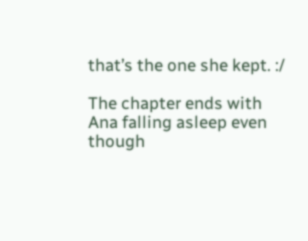that’s the one she kept. :/

The chapter ends with Ana falling asleep even though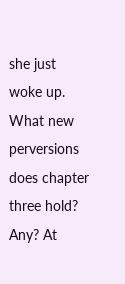she just woke up. What new perversions does chapter three hold? Any? At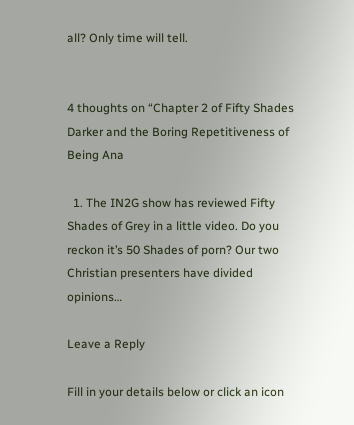all? Only time will tell.


4 thoughts on “Chapter 2 of Fifty Shades Darker and the Boring Repetitiveness of Being Ana

  1. The IN2G show has reviewed Fifty Shades of Grey in a little video. Do you reckon it’s 50 Shades of porn? Our two Christian presenters have divided opinions…

Leave a Reply

Fill in your details below or click an icon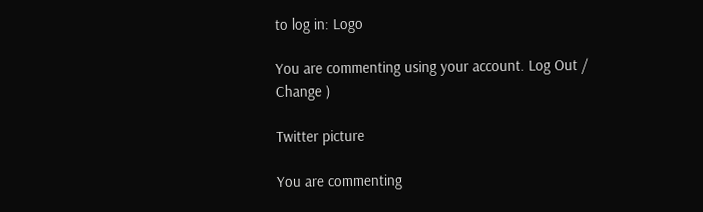to log in: Logo

You are commenting using your account. Log Out / Change )

Twitter picture

You are commenting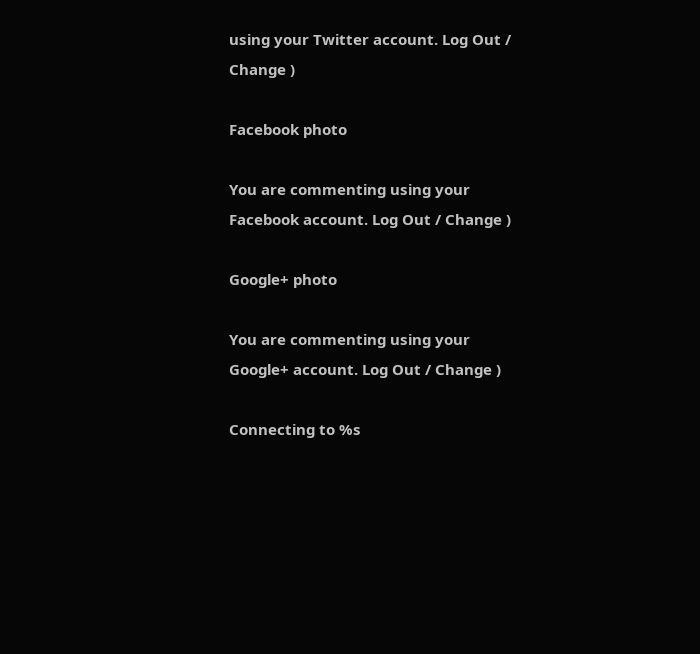using your Twitter account. Log Out / Change )

Facebook photo

You are commenting using your Facebook account. Log Out / Change )

Google+ photo

You are commenting using your Google+ account. Log Out / Change )

Connecting to %s